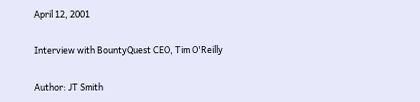April 12, 2001

Interview with BountyQuest CEO, Tim O'Reilly

Author: JT Smith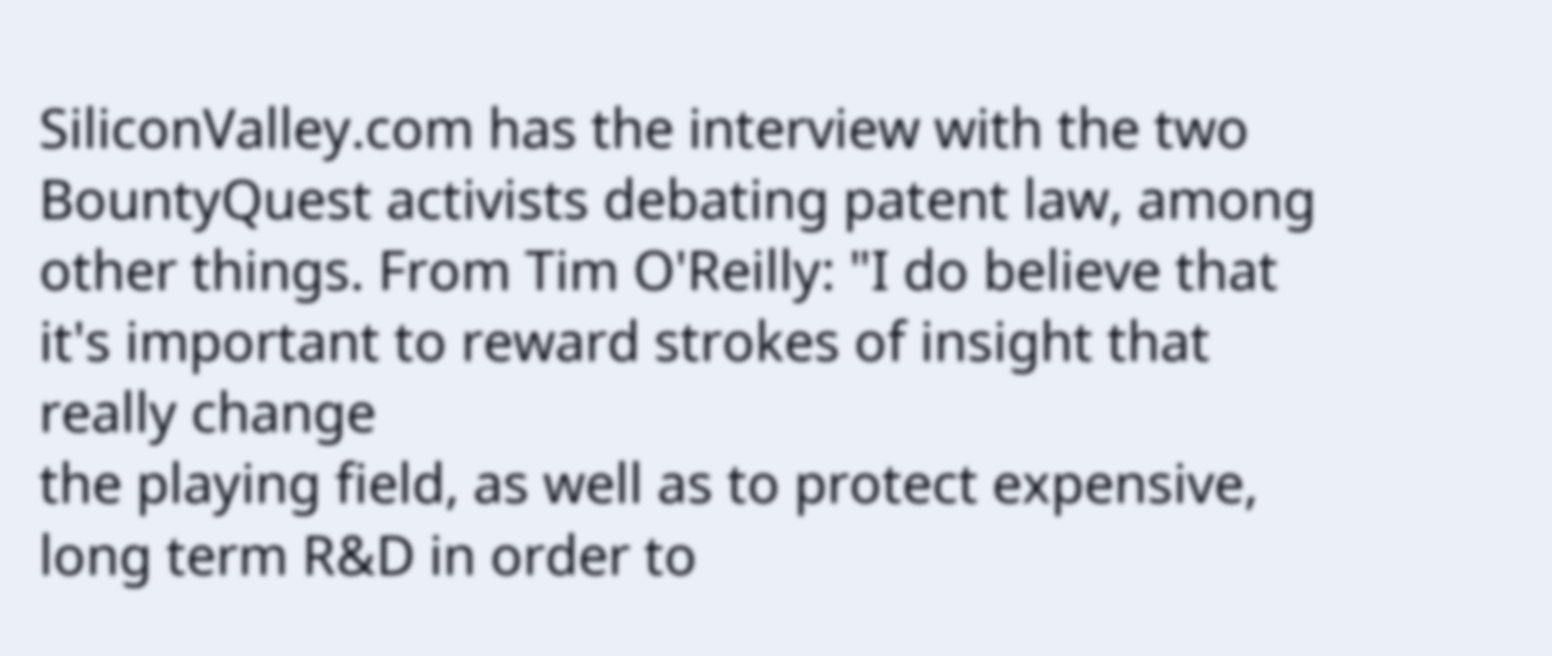SiliconValley.com has the interview with the two BountyQuest activists debating patent law, among other things. From Tim O'Reilly: "I do believe that it's important to reward strokes of insight that really change
the playing field, as well as to protect expensive, long term R&D in order to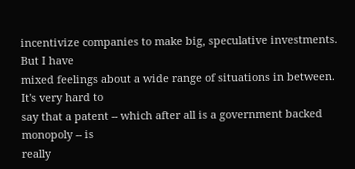incentivize companies to make big, speculative investments. But I have
mixed feelings about a wide range of situations in between. It's very hard to
say that a patent -- which after all is a government backed monopoly -- is
really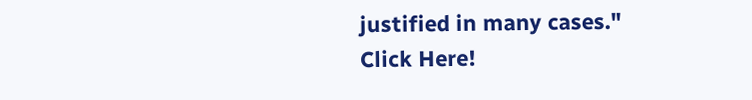justified in many cases."
Click Here!